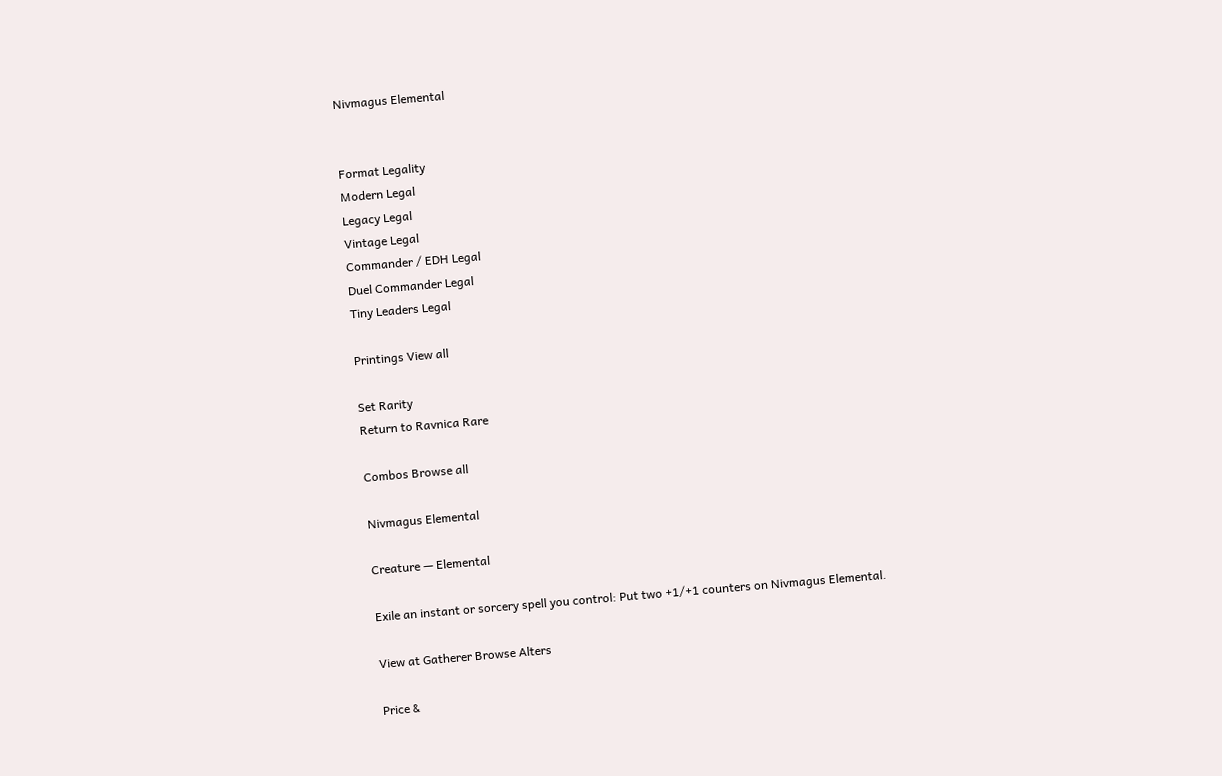Nivmagus Elemental


Format Legality
Modern Legal
Legacy Legal
Vintage Legal
Commander / EDH Legal
Duel Commander Legal
Tiny Leaders Legal

Printings View all

Set Rarity
Return to Ravnica Rare

Combos Browse all

Nivmagus Elemental

Creature — Elemental

Exile an instant or sorcery spell you control: Put two +1/+1 counters on Nivmagus Elemental.

View at Gatherer Browse Alters

Price &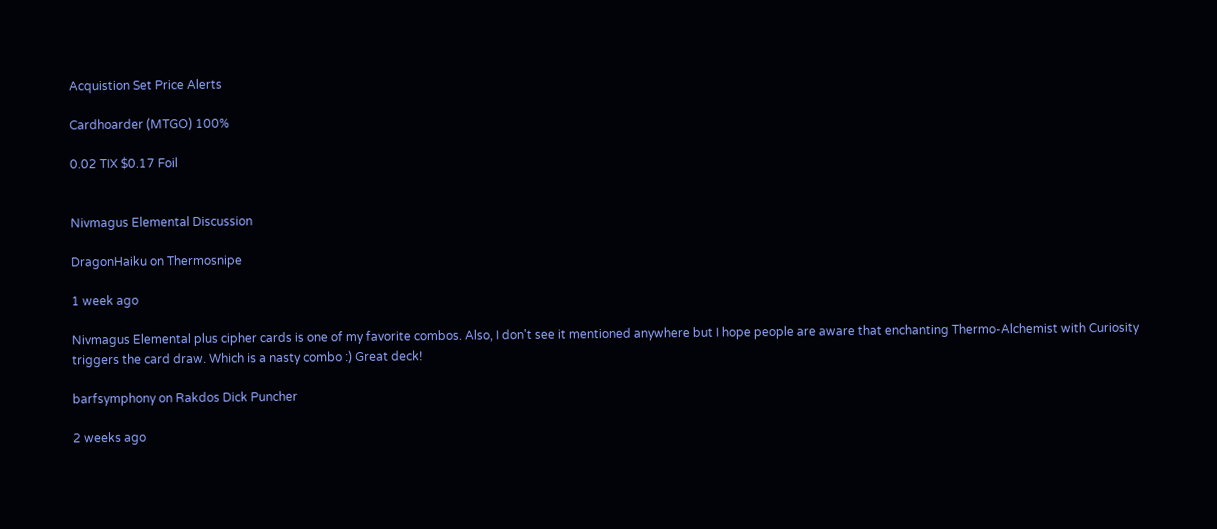Acquistion Set Price Alerts

Cardhoarder (MTGO) 100%

0.02 TIX $0.17 Foil


Nivmagus Elemental Discussion

DragonHaiku on Thermosnipe

1 week ago

Nivmagus Elemental plus cipher cards is one of my favorite combos. Also, I don't see it mentioned anywhere but I hope people are aware that enchanting Thermo-Alchemist with Curiosity triggers the card draw. Which is a nasty combo :) Great deck!

barfsymphony on Rakdos Dick Puncher

2 weeks ago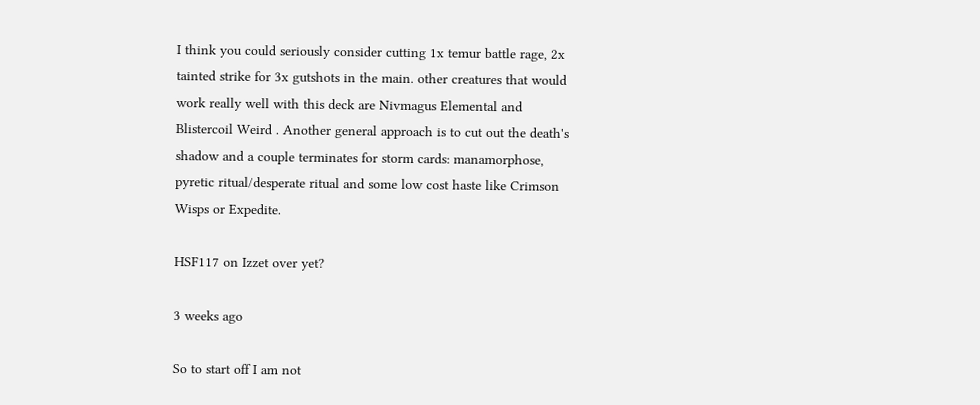I think you could seriously consider cutting 1x temur battle rage, 2x tainted strike for 3x gutshots in the main. other creatures that would work really well with this deck are Nivmagus Elemental and Blistercoil Weird . Another general approach is to cut out the death's shadow and a couple terminates for storm cards: manamorphose, pyretic ritual/desperate ritual and some low cost haste like Crimson Wisps or Expedite.

HSF117 on Izzet over yet?

3 weeks ago

So to start off I am not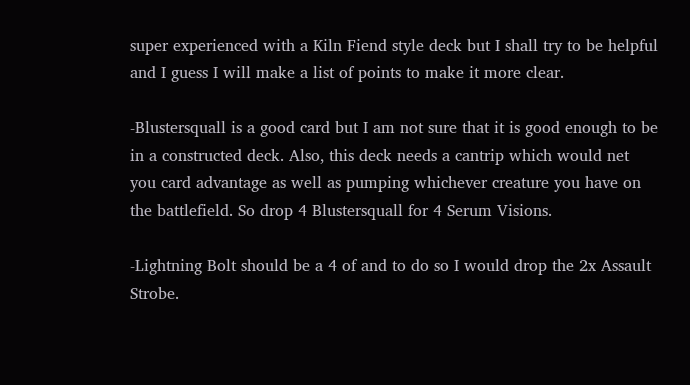super experienced with a Kiln Fiend style deck but I shall try to be helpful and I guess I will make a list of points to make it more clear.

-Blustersquall is a good card but I am not sure that it is good enough to be in a constructed deck. Also, this deck needs a cantrip which would net you card advantage as well as pumping whichever creature you have on the battlefield. So drop 4 Blustersquall for 4 Serum Visions.

-Lightning Bolt should be a 4 of and to do so I would drop the 2x Assault Strobe.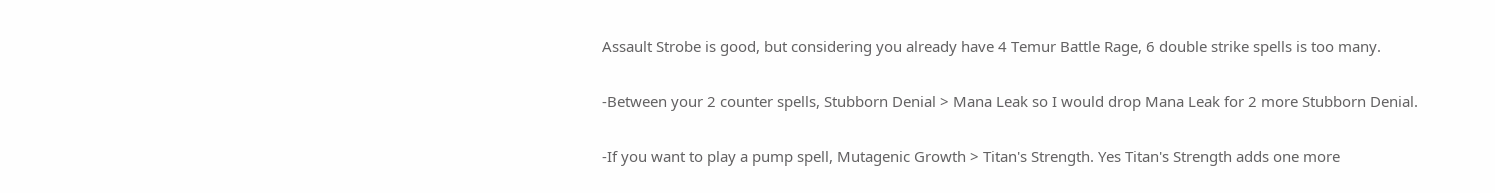Assault Strobe is good, but considering you already have 4 Temur Battle Rage, 6 double strike spells is too many.

-Between your 2 counter spells, Stubborn Denial > Mana Leak so I would drop Mana Leak for 2 more Stubborn Denial.

-If you want to play a pump spell, Mutagenic Growth > Titan's Strength. Yes Titan's Strength adds one more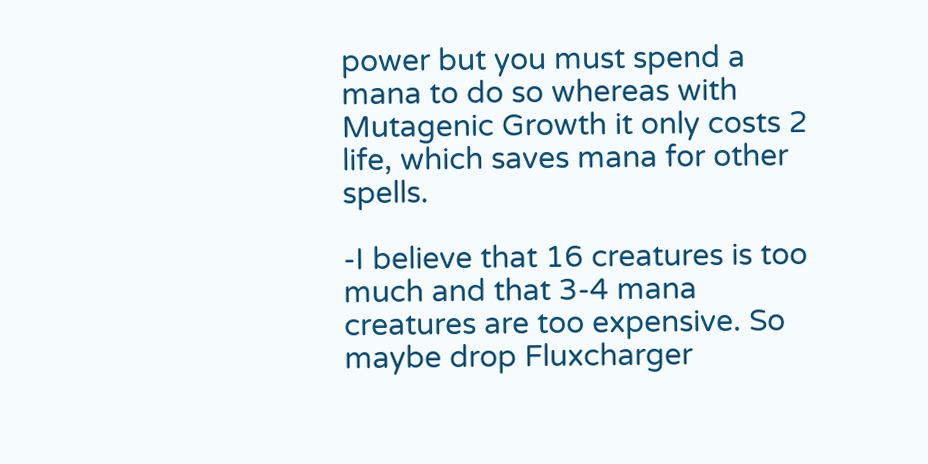power but you must spend a mana to do so whereas with Mutagenic Growth it only costs 2 life, which saves mana for other spells.

-I believe that 16 creatures is too much and that 3-4 mana creatures are too expensive. So maybe drop Fluxcharger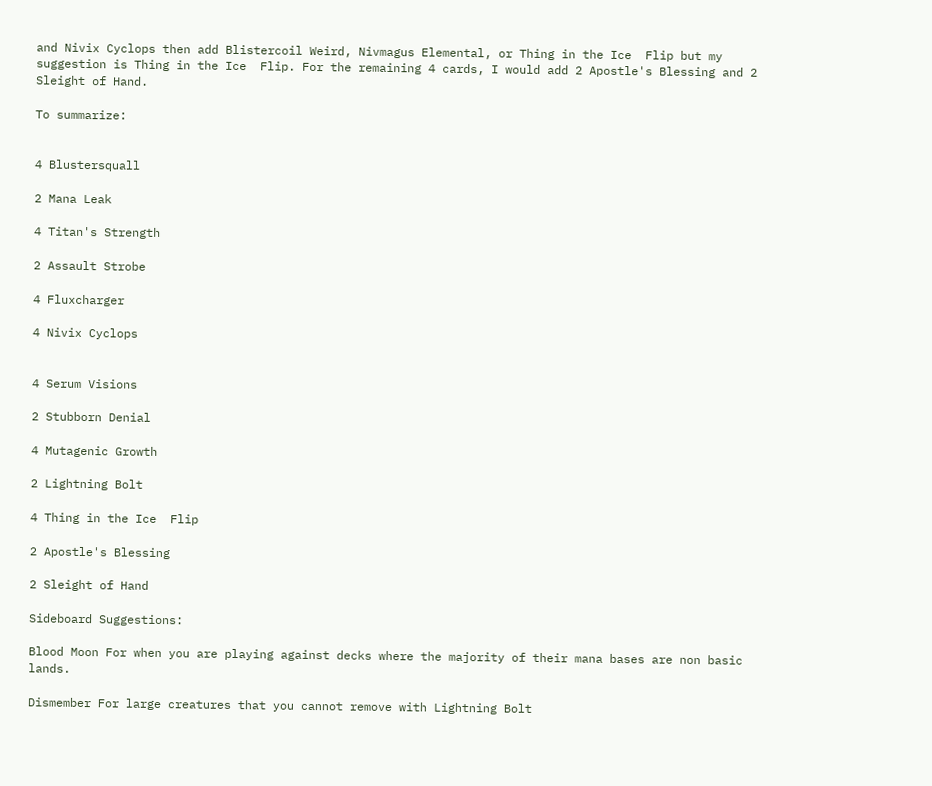and Nivix Cyclops then add Blistercoil Weird, Nivmagus Elemental, or Thing in the Ice  Flip but my suggestion is Thing in the Ice  Flip. For the remaining 4 cards, I would add 2 Apostle's Blessing and 2 Sleight of Hand.

To summarize:


4 Blustersquall

2 Mana Leak

4 Titan's Strength

2 Assault Strobe

4 Fluxcharger

4 Nivix Cyclops


4 Serum Visions

2 Stubborn Denial

4 Mutagenic Growth

2 Lightning Bolt

4 Thing in the Ice  Flip

2 Apostle's Blessing

2 Sleight of Hand

Sideboard Suggestions:

Blood Moon For when you are playing against decks where the majority of their mana bases are non basic lands.

Dismember For large creatures that you cannot remove with Lightning Bolt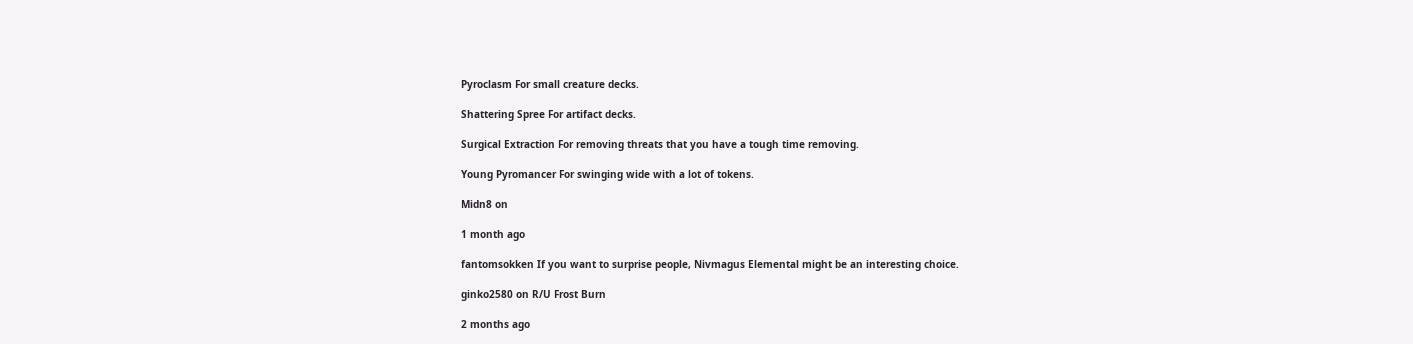Pyroclasm For small creature decks.

Shattering Spree For artifact decks.

Surgical Extraction For removing threats that you have a tough time removing.

Young Pyromancer For swinging wide with a lot of tokens.

Midn8 on

1 month ago

fantomsokken If you want to surprise people, Nivmagus Elemental might be an interesting choice.

ginko2580 on R/U Frost Burn

2 months ago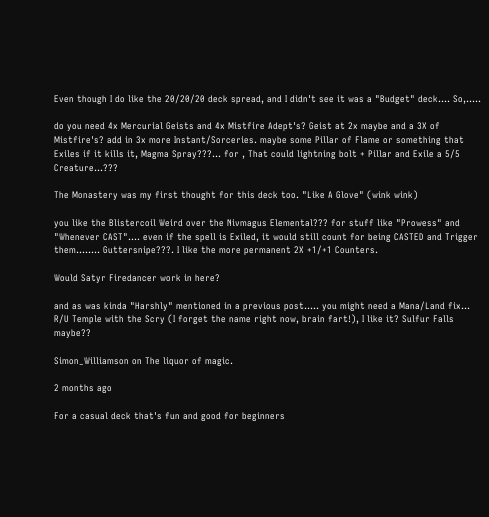Even though I do like the 20/20/20 deck spread, and I didn't see it was a "Budget" deck.... So,.....

do you need 4x Mercurial Geists and 4x Mistfire Adept's? Geist at 2x maybe and a 3X of Mistfire's? add in 3x more Instant/Sorceries. maybe some Pillar of Flame or something that Exiles if it kills it, Magma Spray???... for , That could lightning bolt + Pillar and Exile a 5/5 Creature...???

The Monastery was my first thought for this deck too. "Like A Glove" (wink wink)

you like the Blistercoil Weird over the Nivmagus Elemental??? for stuff like "Prowess" and "Whenever CAST".... even if the spell is Exiled, it would still count for being CASTED and Trigger them........ Guttersnipe???. I like the more permanent 2X +1/+1 Counters.

Would Satyr Firedancer work in here?

and as was kinda "Harshly" mentioned in a previous post..... you might need a Mana/Land fix... R/U Temple with the Scry (I forget the name right now, brain fart!), I like it? Sulfur Falls maybe??

Simon_Williamson on The liquor of magic.

2 months ago

For a casual deck that's fun and good for beginners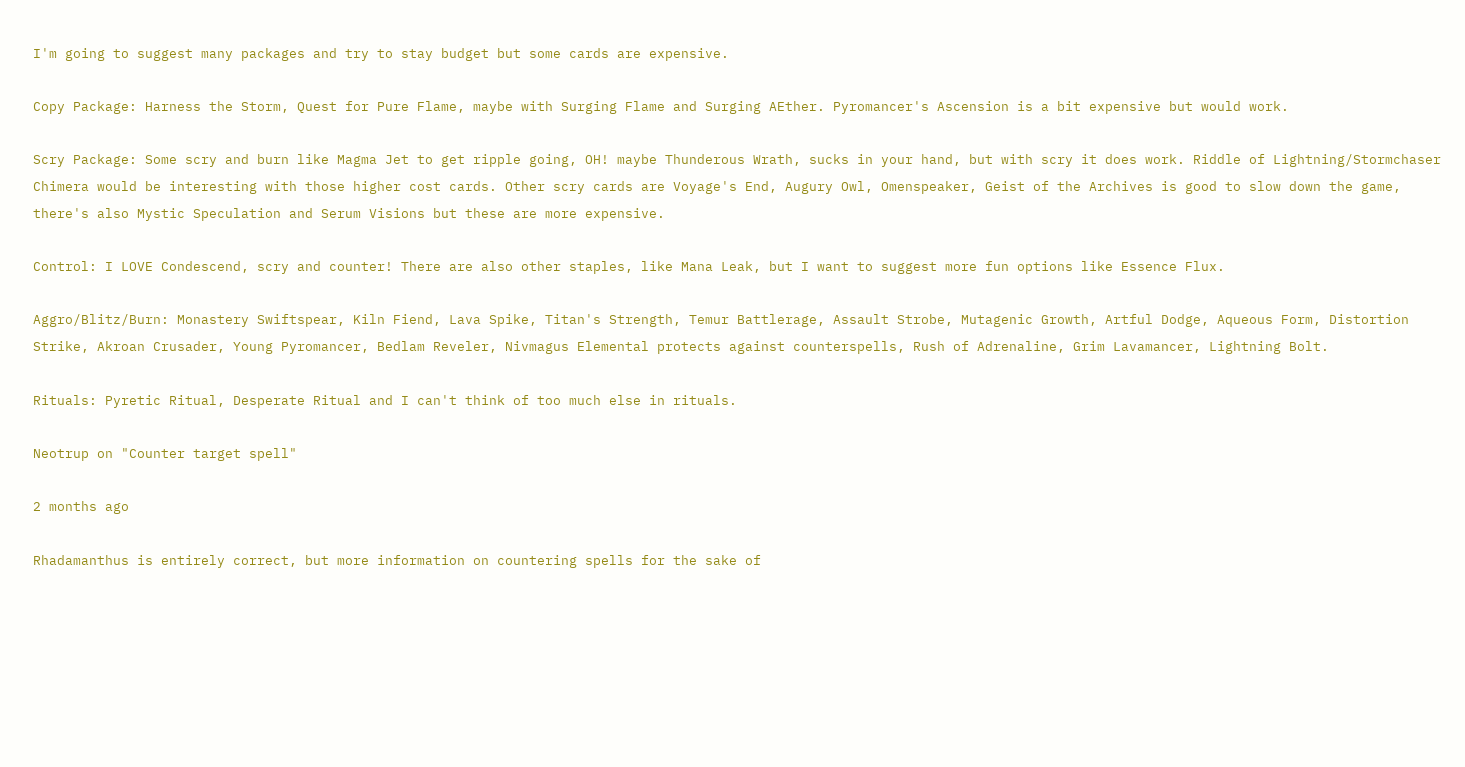I'm going to suggest many packages and try to stay budget but some cards are expensive.

Copy Package: Harness the Storm, Quest for Pure Flame, maybe with Surging Flame and Surging AEther. Pyromancer's Ascension is a bit expensive but would work.

Scry Package: Some scry and burn like Magma Jet to get ripple going, OH! maybe Thunderous Wrath, sucks in your hand, but with scry it does work. Riddle of Lightning/Stormchaser Chimera would be interesting with those higher cost cards. Other scry cards are Voyage's End, Augury Owl, Omenspeaker, Geist of the Archives is good to slow down the game, there's also Mystic Speculation and Serum Visions but these are more expensive.

Control: I LOVE Condescend, scry and counter! There are also other staples, like Mana Leak, but I want to suggest more fun options like Essence Flux.

Aggro/Blitz/Burn: Monastery Swiftspear, Kiln Fiend, Lava Spike, Titan's Strength, Temur Battlerage, Assault Strobe, Mutagenic Growth, Artful Dodge, Aqueous Form, Distortion Strike, Akroan Crusader, Young Pyromancer, Bedlam Reveler, Nivmagus Elemental protects against counterspells, Rush of Adrenaline, Grim Lavamancer, Lightning Bolt.

Rituals: Pyretic Ritual, Desperate Ritual and I can't think of too much else in rituals.

Neotrup on "Counter target spell"

2 months ago

Rhadamanthus is entirely correct, but more information on countering spells for the sake of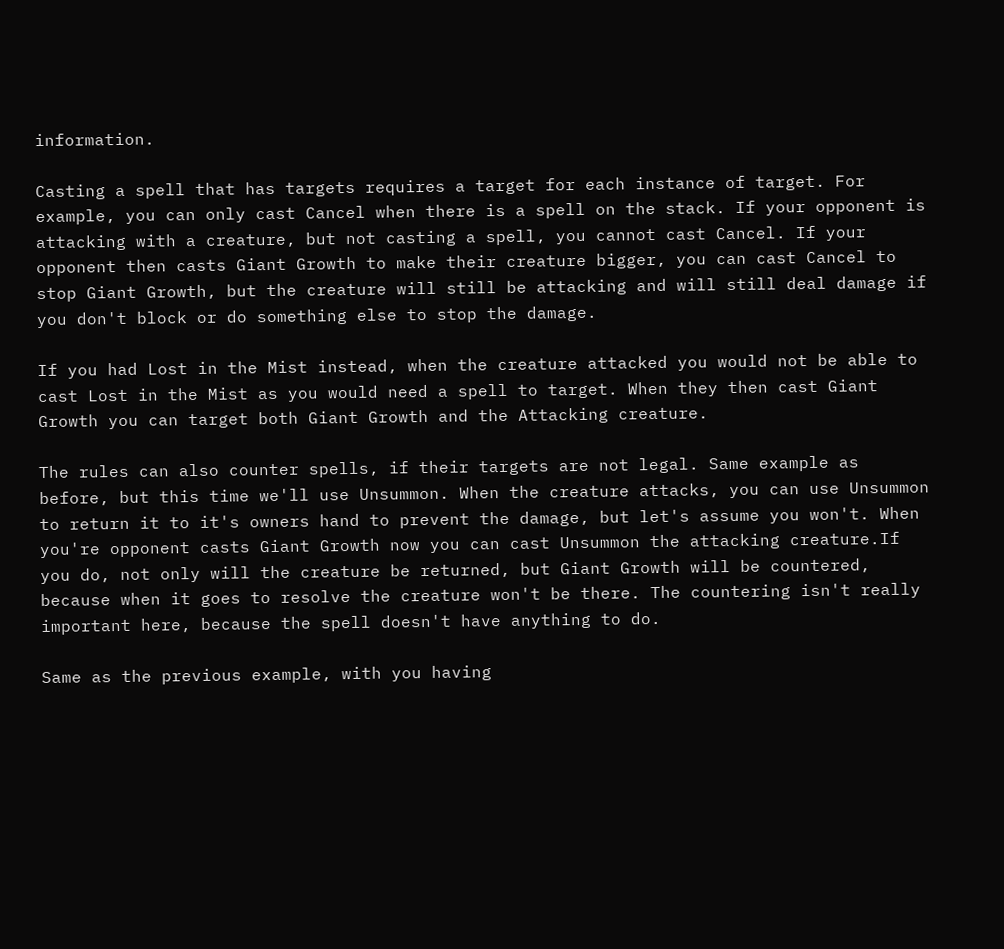information.

Casting a spell that has targets requires a target for each instance of target. For example, you can only cast Cancel when there is a spell on the stack. If your opponent is attacking with a creature, but not casting a spell, you cannot cast Cancel. If your opponent then casts Giant Growth to make their creature bigger, you can cast Cancel to stop Giant Growth, but the creature will still be attacking and will still deal damage if you don't block or do something else to stop the damage.

If you had Lost in the Mist instead, when the creature attacked you would not be able to cast Lost in the Mist as you would need a spell to target. When they then cast Giant Growth you can target both Giant Growth and the Attacking creature.

The rules can also counter spells, if their targets are not legal. Same example as before, but this time we'll use Unsummon. When the creature attacks, you can use Unsummon to return it to it's owners hand to prevent the damage, but let's assume you won't. When you're opponent casts Giant Growth now you can cast Unsummon the attacking creature.If you do, not only will the creature be returned, but Giant Growth will be countered, because when it goes to resolve the creature won't be there. The countering isn't really important here, because the spell doesn't have anything to do.

Same as the previous example, with you having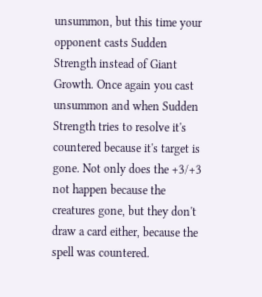unsummon, but this time your opponent casts Sudden Strength instead of Giant Growth. Once again you cast unsummon and when Sudden Strength tries to resolve it's countered because it's target is gone. Not only does the +3/+3 not happen because the creatures gone, but they don't draw a card either, because the spell was countered.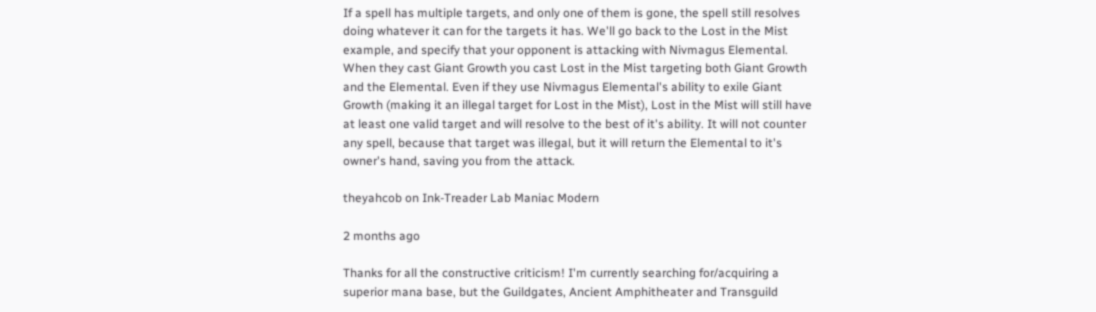If a spell has multiple targets, and only one of them is gone, the spell still resolves doing whatever it can for the targets it has. We'll go back to the Lost in the Mist example, and specify that your opponent is attacking with Nivmagus Elemental. When they cast Giant Growth you cast Lost in the Mist targeting both Giant Growth and the Elemental. Even if they use Nivmagus Elemental's ability to exile Giant Growth (making it an illegal target for Lost in the Mist), Lost in the Mist will still have at least one valid target and will resolve to the best of it's ability. It will not counter any spell, because that target was illegal, but it will return the Elemental to it's owner's hand, saving you from the attack.

theyahcob on Ink-Treader Lab Maniac Modern

2 months ago

Thanks for all the constructive criticism! I'm currently searching for/acquiring a superior mana base, but the Guildgates, Ancient Amphitheater and Transguild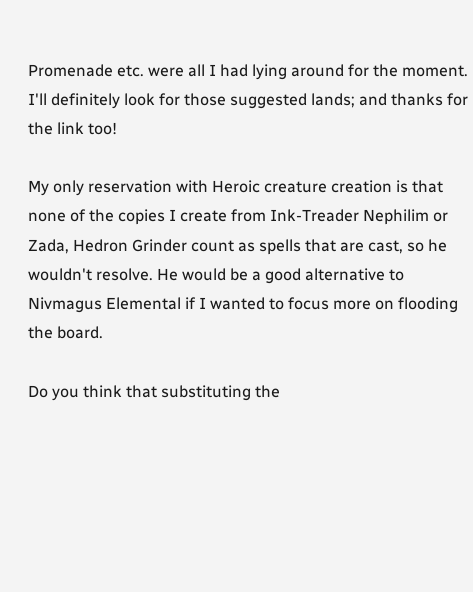Promenade etc. were all I had lying around for the moment. I'll definitely look for those suggested lands; and thanks for the link too!

My only reservation with Heroic creature creation is that none of the copies I create from Ink-Treader Nephilim or Zada, Hedron Grinder count as spells that are cast, so he wouldn't resolve. He would be a good alternative to Nivmagus Elemental if I wanted to focus more on flooding the board.

Do you think that substituting the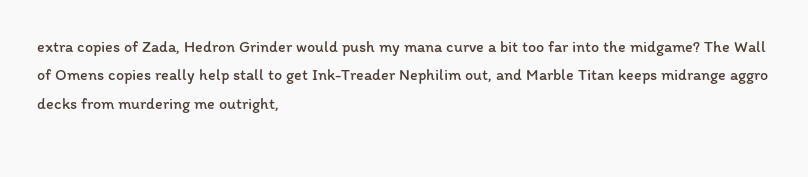extra copies of Zada, Hedron Grinder would push my mana curve a bit too far into the midgame? The Wall of Omens copies really help stall to get Ink-Treader Nephilim out, and Marble Titan keeps midrange aggro decks from murdering me outright,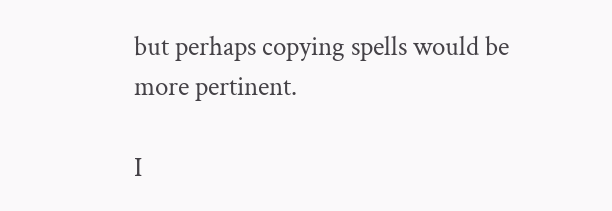but perhaps copying spells would be more pertinent.

I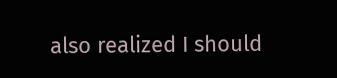also realized I should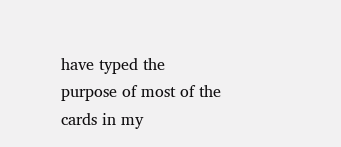have typed the purpose of most of the cards in my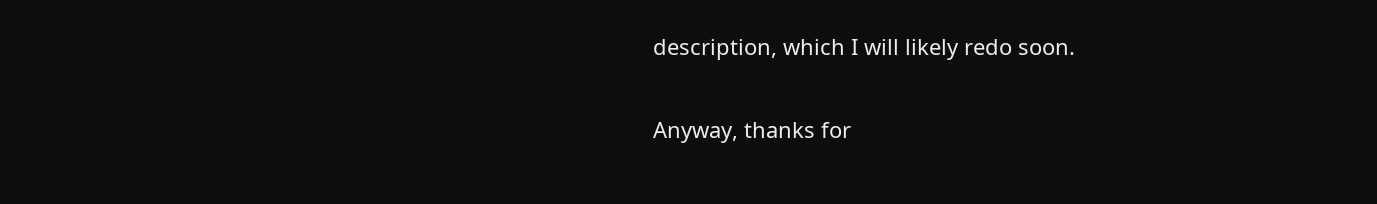description, which I will likely redo soon.

Anyway, thanks for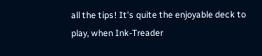all the tips! It's quite the enjoyable deck to play, when Ink-Treader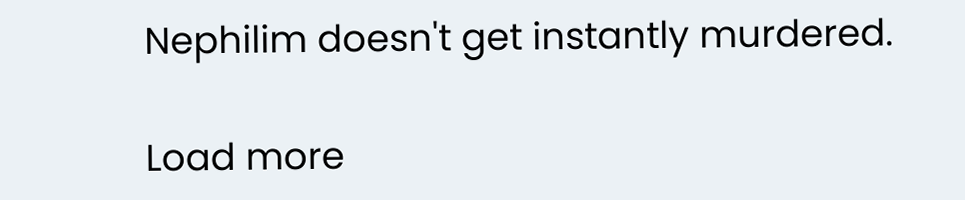Nephilim doesn't get instantly murdered.

Load more